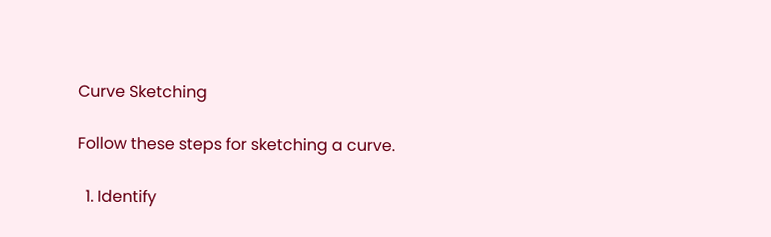Curve Sketching

Follow these steps for sketching a curve.

  1. Identify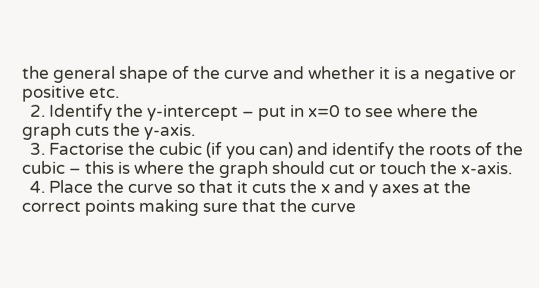the general shape of the curve and whether it is a negative or positive etc.
  2. Identify the y-intercept – put in x=0 to see where the graph cuts the y-axis.
  3. Factorise the cubic (if you can) and identify the roots of the cubic – this is where the graph should cut or touch the x-axis.
  4. Place the curve so that it cuts the x and y axes at the correct points making sure that the curve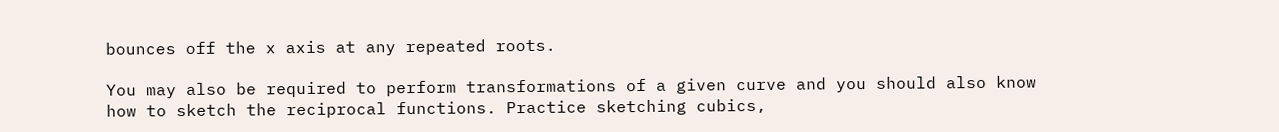bounces off the x axis at any repeated roots.

You may also be required to perform transformations of a given curve and you should also know how to sketch the reciprocal functions. Practice sketching cubics,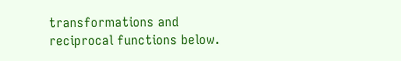transformations and reciprocal functions below.